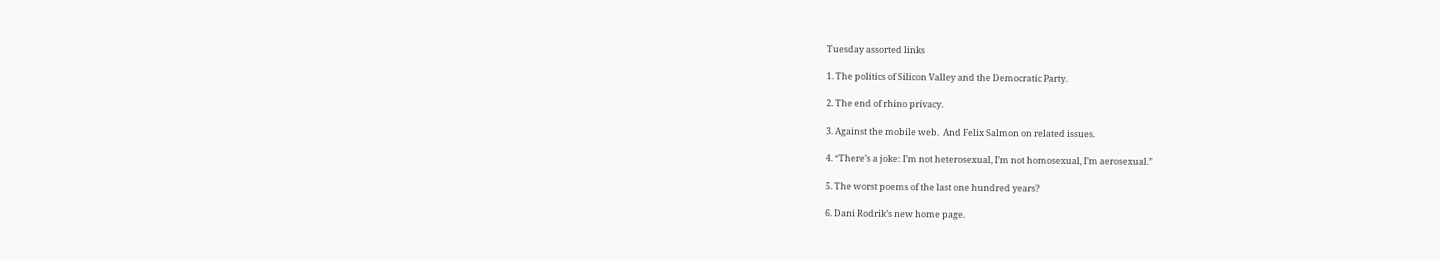Tuesday assorted links

1. The politics of Silicon Valley and the Democratic Party.

2. The end of rhino privacy.

3. Against the mobile web.  And Felix Salmon on related issues.

4. “There’s a joke: I’m not heterosexual, I’m not homosexual, I’m aerosexual.”

5. The worst poems of the last one hundred years?

6. Dani Rodrik’s new home page.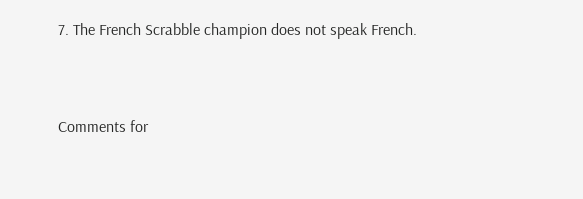7. The French Scrabble champion does not speak French.


Comments for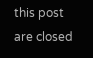this post are closed